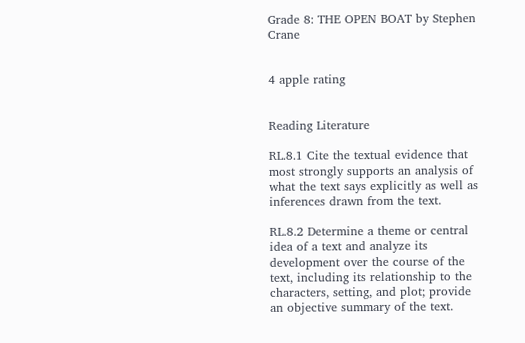Grade 8: THE OPEN BOAT by Stephen Crane


4 apple rating


Reading Literature

RL.8.1 Cite the textual evidence that most strongly supports an analysis of what the text says explicitly as well as inferences drawn from the text.

RL.8.2 Determine a theme or central idea of a text and analyze its development over the course of the text, including its relationship to the characters, setting, and plot; provide an objective summary of the text.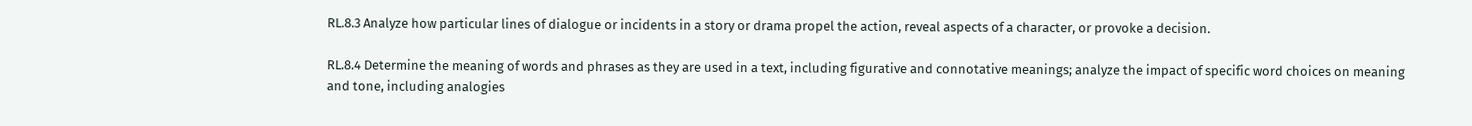RL.8.3 Analyze how particular lines of dialogue or incidents in a story or drama propel the action, reveal aspects of a character, or provoke a decision.

RL.8.4 Determine the meaning of words and phrases as they are used in a text, including figurative and connotative meanings; analyze the impact of specific word choices on meaning and tone, including analogies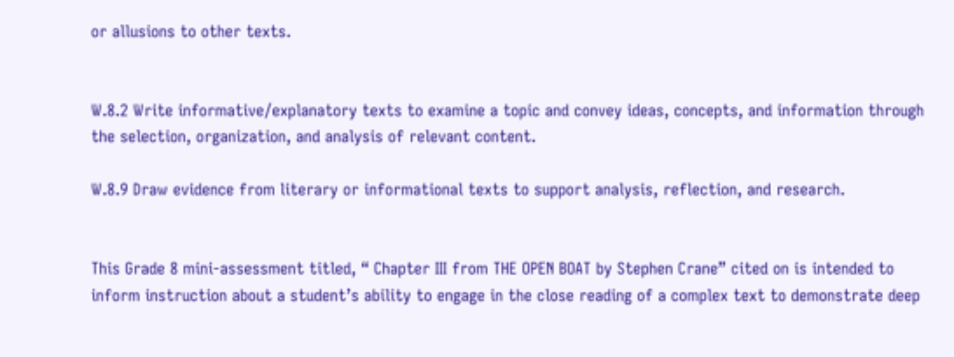or allusions to other texts.


W.8.2 Write informative/explanatory texts to examine a topic and convey ideas, concepts, and information through the selection, organization, and analysis of relevant content.

W.8.9 Draw evidence from literary or informational texts to support analysis, reflection, and research.


This Grade 8 mini-assessment titled, “ Chapter III from THE OPEN BOAT by Stephen Crane” cited on is intended to inform instruction about a student’s ability to engage in the close reading of a complex text to demonstrate deep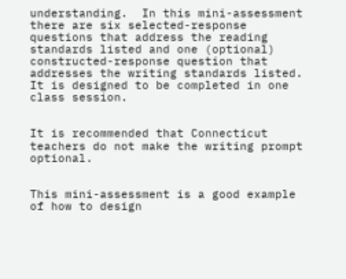understanding.  In this mini-assessment there are six selected-response questions that address the reading standards listed and one (optional) constructed-response question that addresses the writing standards listed. It is designed to be completed in one class session.


It is recommended that Connecticut teachers do not make the writing prompt optional.


This mini-assessment is a good example of how to design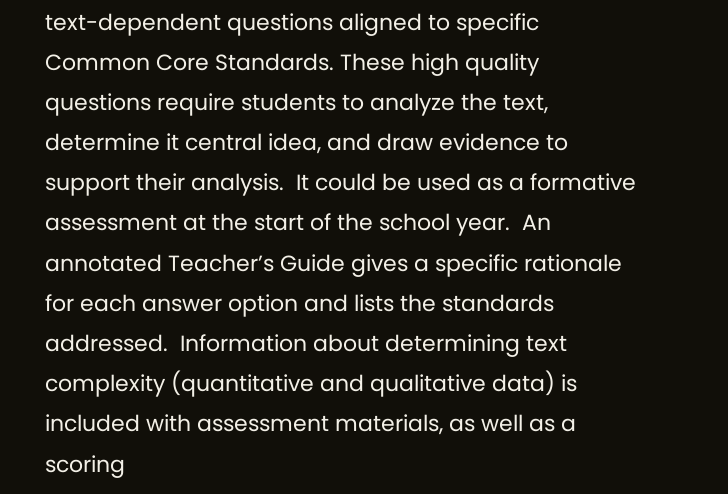text-dependent questions aligned to specific Common Core Standards. These high quality questions require students to analyze the text, determine it central idea, and draw evidence to support their analysis.  It could be used as a formative assessment at the start of the school year.  An annotated Teacher’s Guide gives a specific rationale for each answer option and lists the standards addressed.  Information about determining text complexity (quantitative and qualitative data) is included with assessment materials, as well as a scoring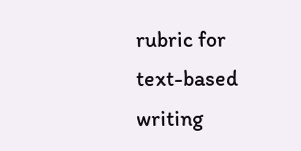rubric for text-based writing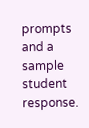prompts and a sample student response.